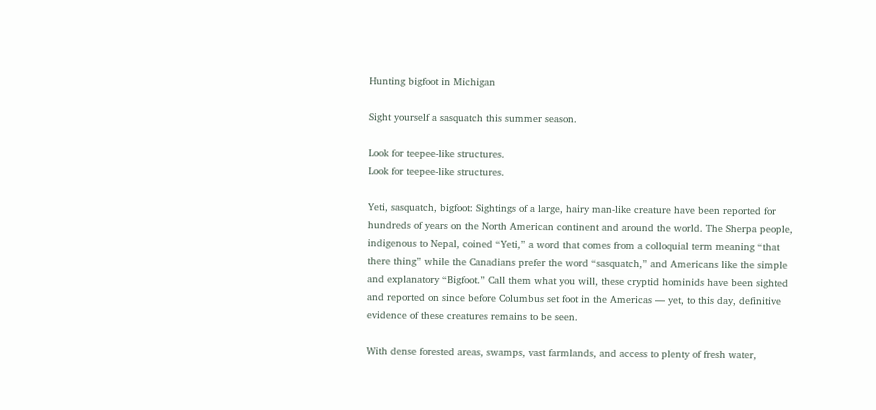Hunting bigfoot in Michigan

Sight yourself a sasquatch this summer season.

Look for teepee-like structures.
Look for teepee-like structures.

Yeti, sasquatch, bigfoot: Sightings of a large, hairy man-like creature have been reported for hundreds of years on the North American continent and around the world. The Sherpa people, indigenous to Nepal, coined “Yeti,” a word that comes from a colloquial term meaning “that there thing” while the Canadians prefer the word “sasquatch,” and Americans like the simple and explanatory “Bigfoot.” Call them what you will, these cryptid hominids have been sighted and reported on since before Columbus set foot in the Americas — yet, to this day, definitive evidence of these creatures remains to be seen.

With dense forested areas, swamps, vast farmlands, and access to plenty of fresh water,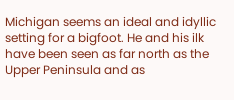Michigan seems an ideal and idyllic setting for a bigfoot. He and his ilk have been seen as far north as the Upper Peninsula and as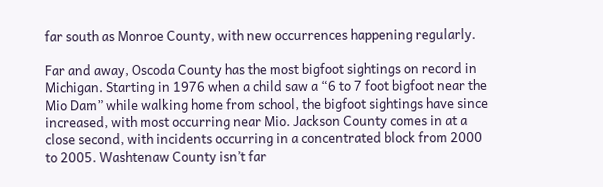far south as Monroe County, with new occurrences happening regularly.

Far and away, Oscoda County has the most bigfoot sightings on record in Michigan. Starting in 1976 when a child saw a “6 to 7 foot bigfoot near the Mio Dam” while walking home from school, the bigfoot sightings have since increased, with most occurring near Mio. Jackson County comes in at a close second, with incidents occurring in a concentrated block from 2000 to 2005. Washtenaw County isn’t far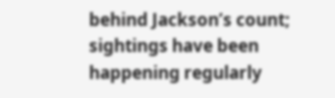behind Jackson’s count; sightings have been happening regularly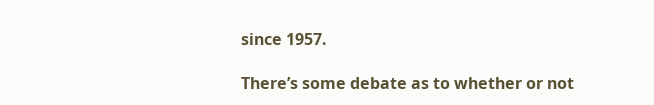since 1957.

There’s some debate as to whether or not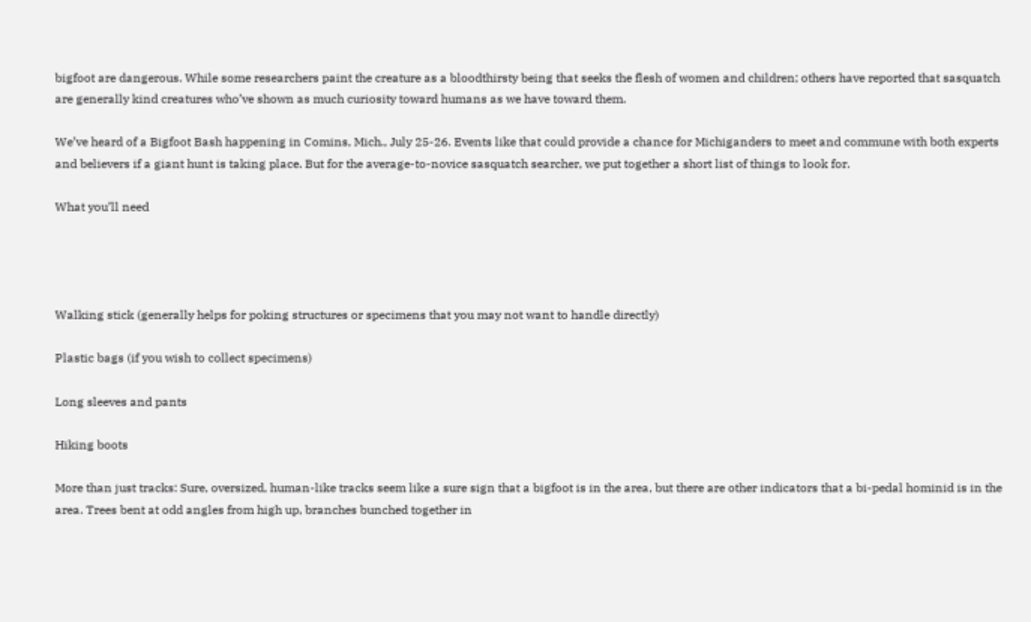bigfoot are dangerous. While some researchers paint the creature as a bloodthirsty being that seeks the flesh of women and children; others have reported that sasquatch are generally kind creatures who’ve shown as much curiosity toward humans as we have toward them.

We’ve heard of a Bigfoot Bash happening in Comins, Mich., July 25-26. Events like that could provide a chance for Michiganders to meet and commune with both experts and believers if a giant hunt is taking place. But for the average-to-novice sasquatch searcher, we put together a short list of things to look for.

What you’ll need




Walking stick (generally helps for poking structures or specimens that you may not want to handle directly)

Plastic bags (if you wish to collect specimens)

Long sleeves and pants

Hiking boots

More than just tracks: Sure, oversized, human-like tracks seem like a sure sign that a bigfoot is in the area, but there are other indicators that a bi-pedal hominid is in the area. Trees bent at odd angles from high up, branches bunched together in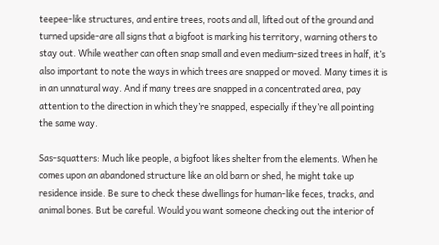teepee-like structures, and entire trees, roots and all, lifted out of the ground and turned upside-are all signs that a bigfoot is marking his territory, warning others to stay out. While weather can often snap small and even medium-sized trees in half, it’s also important to note the ways in which trees are snapped or moved. Many times it is in an unnatural way. And if many trees are snapped in a concentrated area, pay attention to the direction in which they’re snapped, especially if they’re all pointing the same way.

Sas-squatters: Much like people, a bigfoot likes shelter from the elements. When he comes upon an abandoned structure like an old barn or shed, he might take up residence inside. Be sure to check these dwellings for human-like feces, tracks, and animal bones. But be careful. Would you want someone checking out the interior of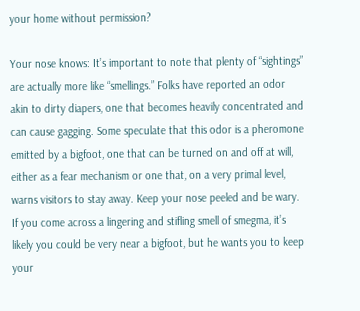your home without permission?

Your nose knows: It’s important to note that plenty of “sightings” are actually more like “smellings.” Folks have reported an odor akin to dirty diapers, one that becomes heavily concentrated and can cause gagging. Some speculate that this odor is a pheromone emitted by a bigfoot, one that can be turned on and off at will, either as a fear mechanism or one that, on a very primal level, warns visitors to stay away. Keep your nose peeled and be wary. If you come across a lingering and stifling smell of smegma, it’s likely you could be very near a bigfoot, but he wants you to keep your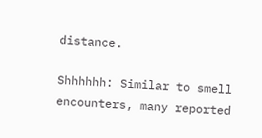distance.

Shhhhhh: Similar to smell encounters, many reported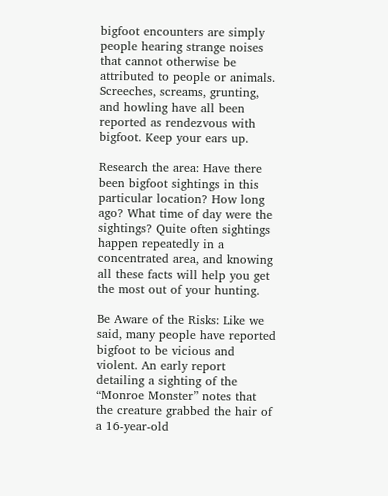bigfoot encounters are simply people hearing strange noises that cannot otherwise be attributed to people or animals. Screeches, screams, grunting, and howling have all been reported as rendezvous with bigfoot. Keep your ears up.

Research the area: Have there been bigfoot sightings in this particular location? How long ago? What time of day were the sightings? Quite often sightings happen repeatedly in a concentrated area, and knowing all these facts will help you get the most out of your hunting.

Be Aware of the Risks: Like we said, many people have reported bigfoot to be vicious and violent. An early report detailing a sighting of the “Monroe Monster” notes that the creature grabbed the hair of a 16-year-old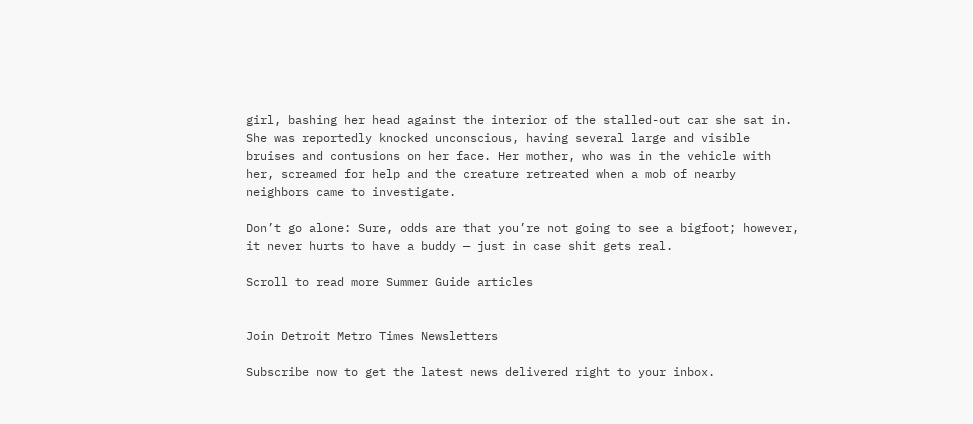girl, bashing her head against the interior of the stalled-out car she sat in. She was reportedly knocked unconscious, having several large and visible bruises and contusions on her face. Her mother, who was in the vehicle with her, screamed for help and the creature retreated when a mob of nearby neighbors came to investigate.

Don’t go alone: Sure, odds are that you’re not going to see a bigfoot; however, it never hurts to have a buddy — just in case shit gets real.

Scroll to read more Summer Guide articles


Join Detroit Metro Times Newsletters

Subscribe now to get the latest news delivered right to your inbox.